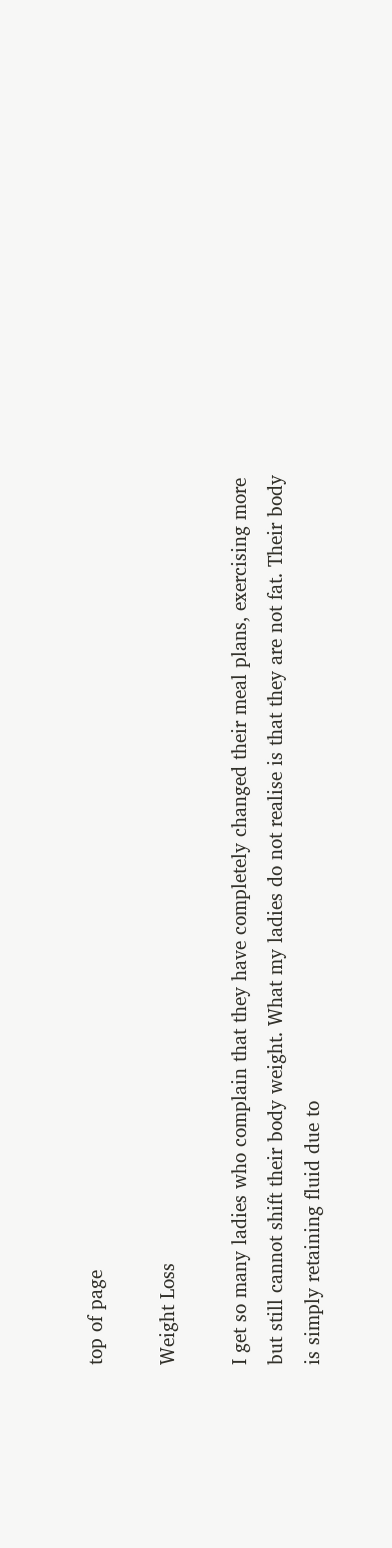top of page

Weight Loss

I get so many ladies who complain that they have completely changed their meal plans, exercising more but still cannot shift their body weight. What my ladies do not realise is that they are not fat. Their body is simply retaining fluid due to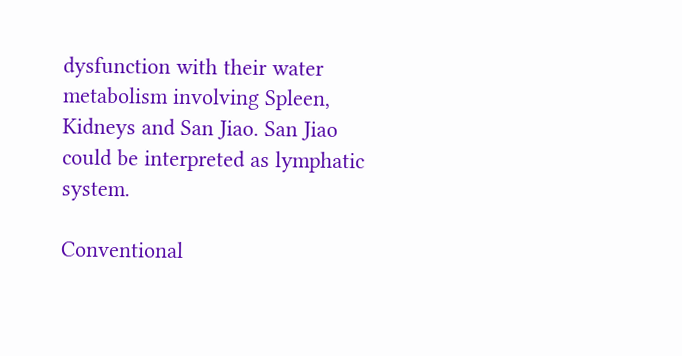dysfunction with their water metabolism involving Spleen, Kidneys and San Jiao. San Jiao could be interpreted as lymphatic system.

Conventional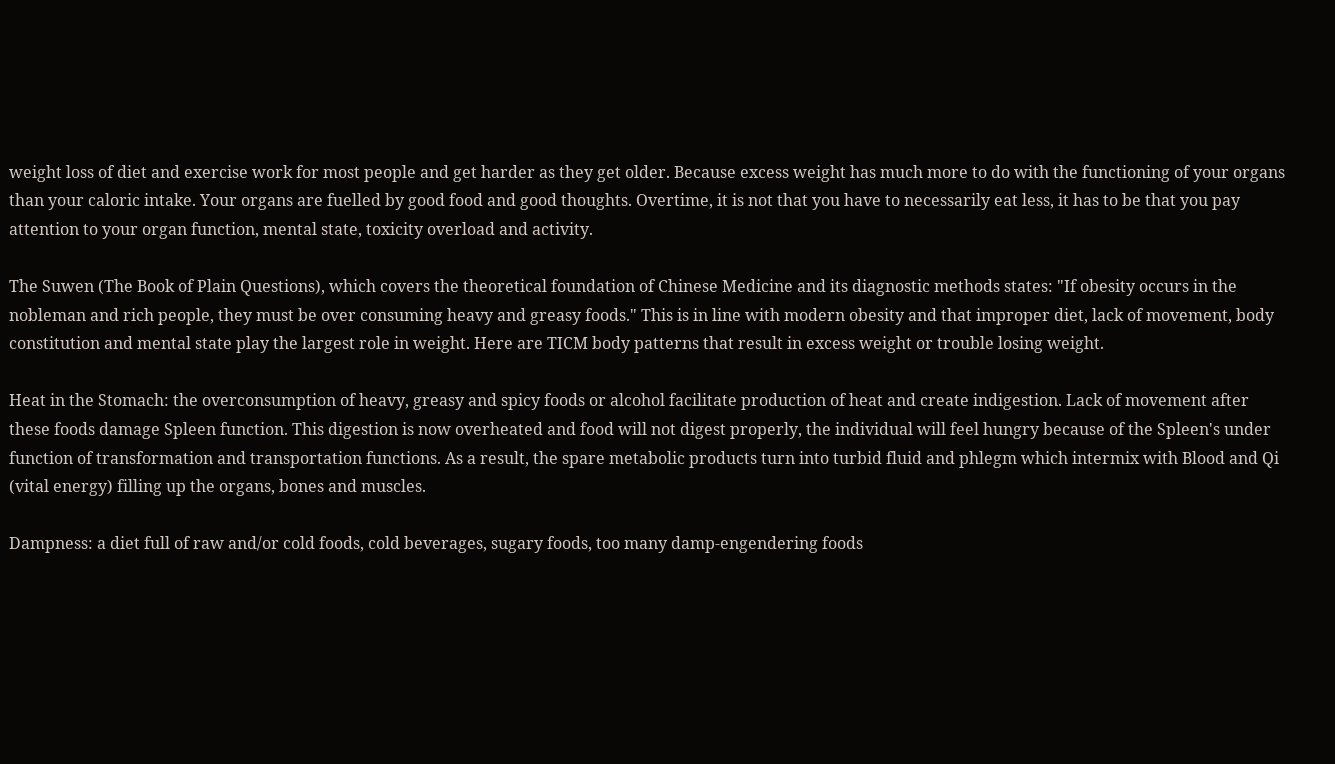weight loss of diet and exercise work for most people and get harder as they get older. Because excess weight has much more to do with the functioning of your organs than your caloric intake. Your organs are fuelled by good food and good thoughts. Overtime, it is not that you have to necessarily eat less, it has to be that you pay attention to your organ function, mental state, toxicity overload and activity.

The Suwen (The Book of Plain Questions), which covers the theoretical foundation of Chinese Medicine and its diagnostic methods states: "If obesity occurs in the nobleman and rich people, they must be over consuming heavy and greasy foods." This is in line with modern obesity and that improper diet, lack of movement, body constitution and mental state play the largest role in weight. Here are TICM body patterns that result in excess weight or trouble losing weight.

Heat in the Stomach: the overconsumption of heavy, greasy and spicy foods or alcohol facilitate production of heat and create indigestion. Lack of movement after these foods damage Spleen function. This digestion is now overheated and food will not digest properly, the individual will feel hungry because of the Spleen's under function of transformation and transportation functions. As a result, the spare metabolic products turn into turbid fluid and phlegm which intermix with Blood and Qi (vital energy) filling up the organs, bones and muscles.

Dampness: a diet full of raw and/or cold foods, cold beverages, sugary foods, too many damp-engendering foods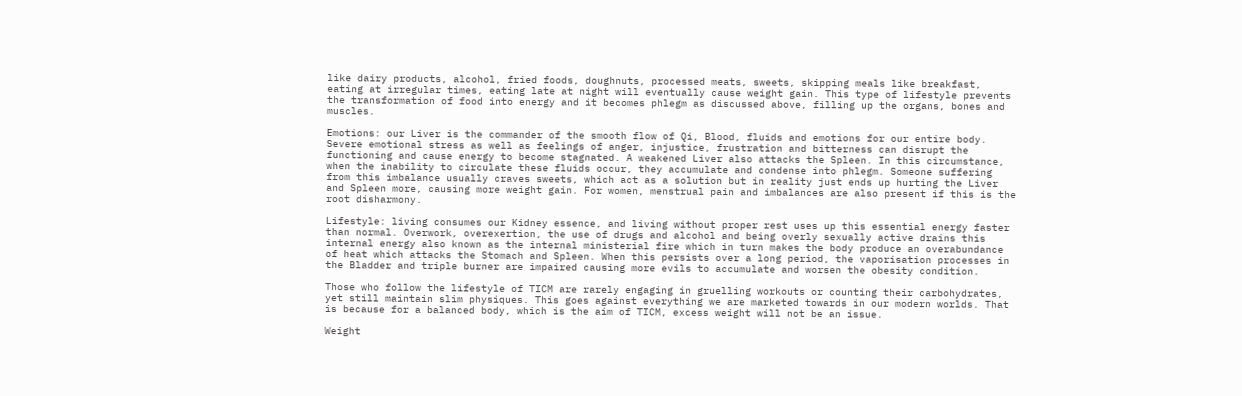like dairy products, alcohol, fried foods, doughnuts, processed meats, sweets, skipping meals like breakfast, eating at irregular times, eating late at night will eventually cause weight gain. This type of lifestyle prevents the transformation of food into energy and it becomes phlegm as discussed above, filling up the organs, bones and muscles.

Emotions: our Liver is the commander of the smooth flow of Qi, Blood, fluids and emotions for our entire body. Severe emotional stress as well as feelings of anger, injustice, frustration and bitterness can disrupt the functioning and cause energy to become stagnated. A weakened Liver also attacks the Spleen. In this circumstance, when the inability to circulate these fluids occur, they accumulate and condense into phlegm. Someone suffering from this imbalance usually craves sweets, which act as a solution but in reality just ends up hurting the Liver and Spleen more, causing more weight gain. For women, menstrual pain and imbalances are also present if this is the root disharmony.

Lifestyle: living consumes our Kidney essence, and living without proper rest uses up this essential energy faster than normal. Overwork, overexertion, the use of drugs and alcohol and being overly sexually active drains this internal energy also known as the internal ministerial fire which in turn makes the body produce an overabundance of heat which attacks the Stomach and Spleen. When this persists over a long period, the vaporisation processes in the Bladder and triple burner are impaired causing more evils to accumulate and worsen the obesity condition.

Those who follow the lifestyle of TICM are rarely engaging in gruelling workouts or counting their carbohydrates, yet still maintain slim physiques. This goes against everything we are marketed towards in our modern worlds. That is because for a balanced body, which is the aim of TICM, excess weight will not be an issue.

Weight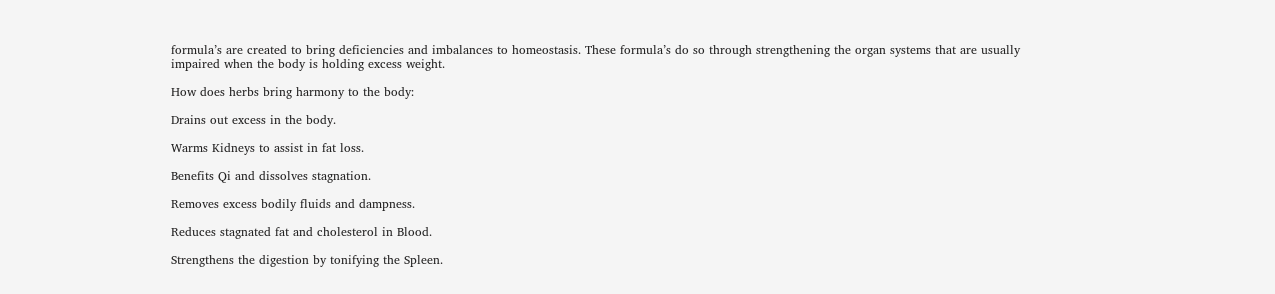formula’s are created to bring deficiencies and imbalances to homeostasis. These formula’s do so through strengthening the organ systems that are usually impaired when the body is holding excess weight.

How does herbs bring harmony to the body:

Drains out excess in the body.

Warms Kidneys to assist in fat loss.

Benefits Qi and dissolves stagnation.

Removes excess bodily fluids and dampness.

Reduces stagnated fat and cholesterol in Blood.

Strengthens the digestion by tonifying the Spleen.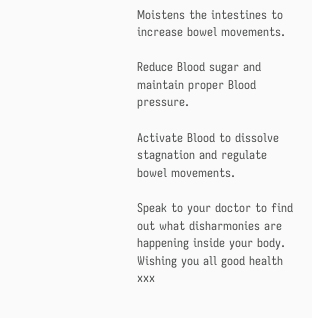Moistens the intestines to increase bowel movements.

Reduce Blood sugar and maintain proper Blood pressure.

Activate Blood to dissolve stagnation and regulate bowel movements.

Speak to your doctor to find out what disharmonies are happening inside your body. Wishing you all good health xxx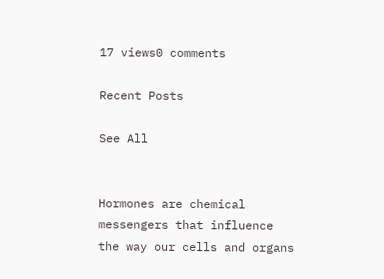17 views0 comments

Recent Posts

See All


Hormones are chemical messengers that influence the way our cells and organs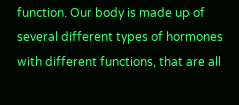function. Our body is made up of several different types of hormones with different functions, that are all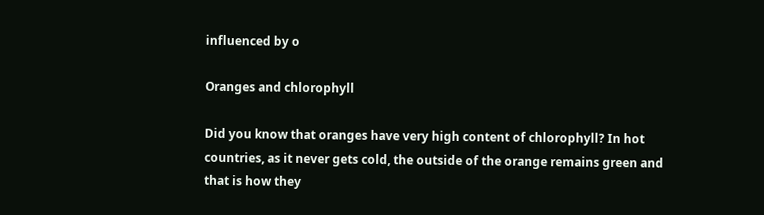influenced by o

Oranges and chlorophyll

Did you know that oranges have very high content of chlorophyll? In hot countries, as it never gets cold, the outside of the orange remains green and that is how they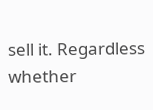sell it. Regardless whether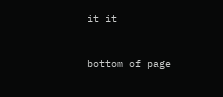it it


bottom of page